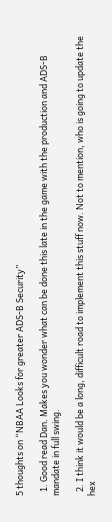5 thoughts on “NBAA Looks for greater ADS-B Security”

  1. Good read Dan. Makes you wonder what can be done this late in the game with the production and ADS-B mandate in full swing.

  2. I think it would be a long, difficult road to implement this stuff now. Not to mention, who is going to update the hex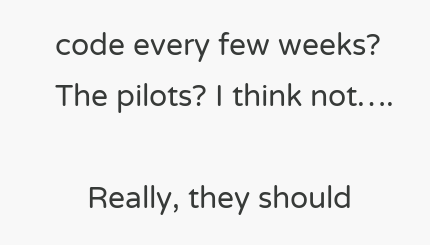code every few weeks? The pilots? I think not….

    Really, they should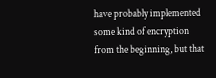have probably implemented some kind of encryption from the beginning, but that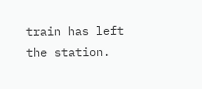train has left the station.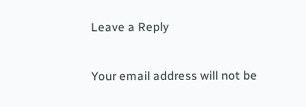Leave a Reply

Your email address will not be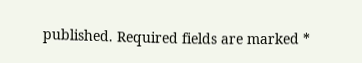published. Required fields are marked *